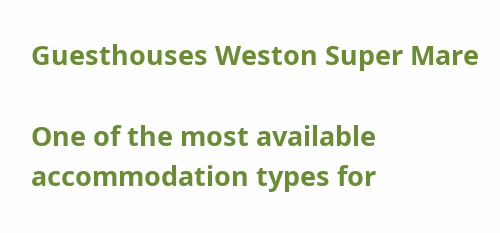Guesthouses Weston Super Mare

One of the most available accommodation types for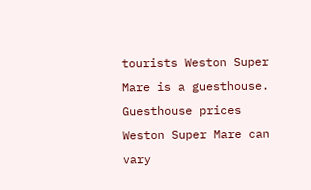tourists Weston Super Mare is a guesthouse. Guesthouse prices Weston Super Mare can vary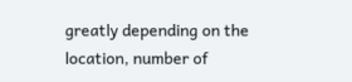greatly depending on the location, number of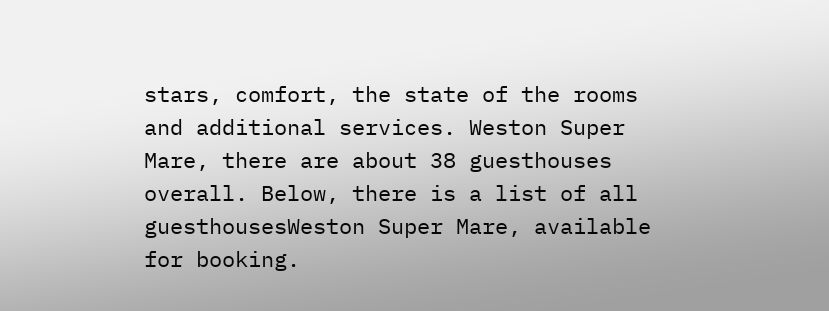stars, comfort, the state of the rooms and additional services. Weston Super Mare, there are about 38 guesthouses overall. Below, there is a list of all guesthousesWeston Super Mare, available for booking.